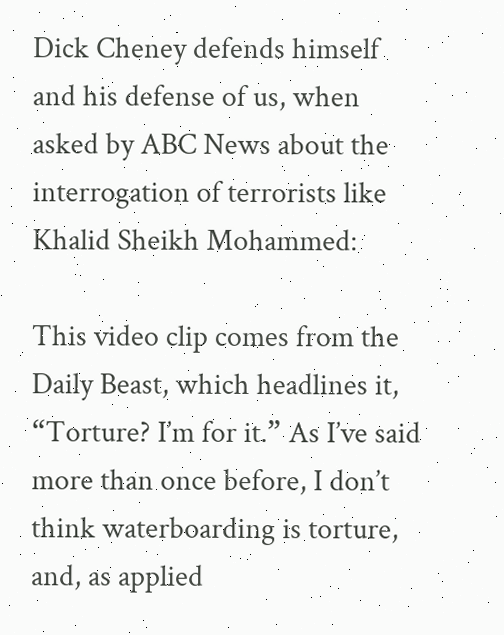Dick Cheney defends himself and his defense of us, when asked by ABC News about the interrogation of terrorists like Khalid Sheikh Mohammed:

This video clip comes from the Daily Beast, which headlines it, “Torture? I’m for it.” As I’ve said more than once before, I don’t think waterboarding is torture, and, as applied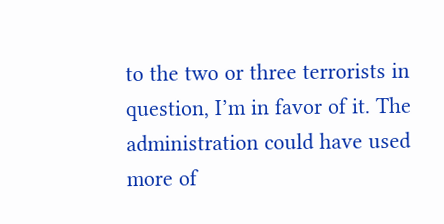to the two or three terrorists in question, I’m in favor of it. The administration could have used more of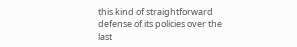this kind of straightforward defense of its policies over the last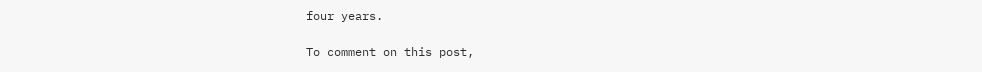four years.

To comment on this post,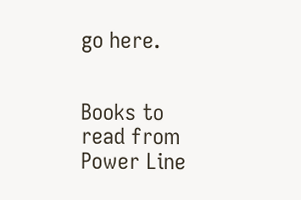go here.


Books to read from Power Line